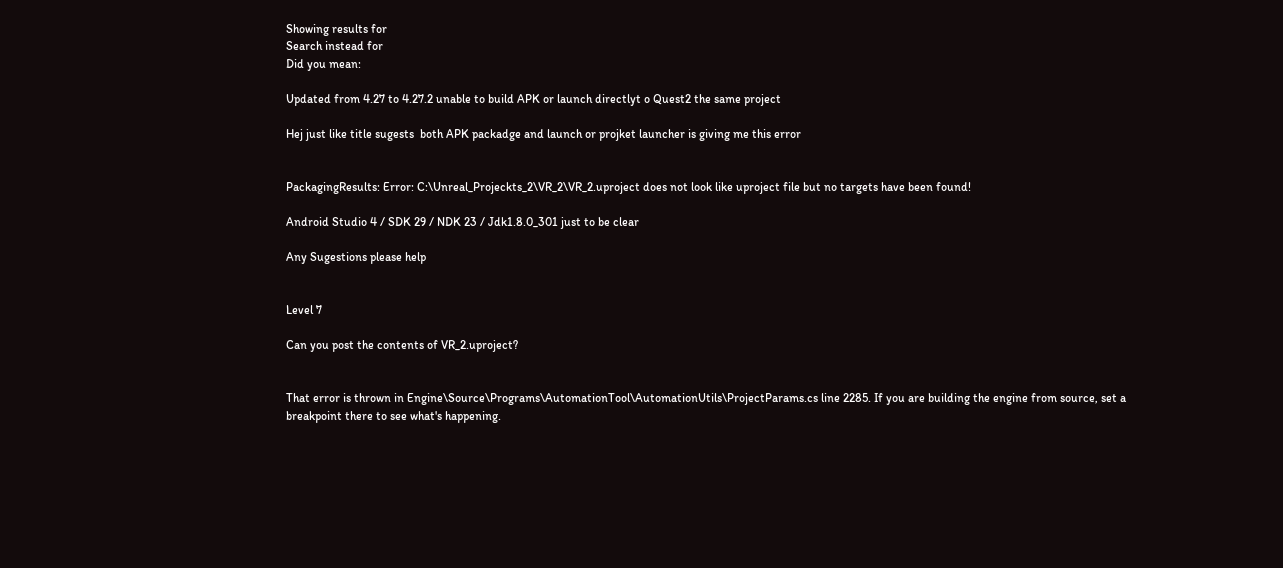Showing results for
Search instead for
Did you mean:

Updated from 4.27 to 4.27.2 unable to build APK or launch directlyt o Quest2 the same project

Hej just like title sugests  both APK packadge and launch or projket launcher is giving me this error


PackagingResults: Error: C:\Unreal_Projeckts_2\VR_2\VR_2.uproject does not look like uproject file but no targets have been found!

Android Studio 4 / SDK 29 / NDK 23 / Jdk1.8.0_301 just to be clear

Any Sugestions please help


Level 7

Can you post the contents of VR_2.uproject?


That error is thrown in Engine\Source\Programs\AutomationTool\AutomationUtils\ProjectParams.cs line 2285. If you are building the engine from source, set a breakpoint there to see what's happening.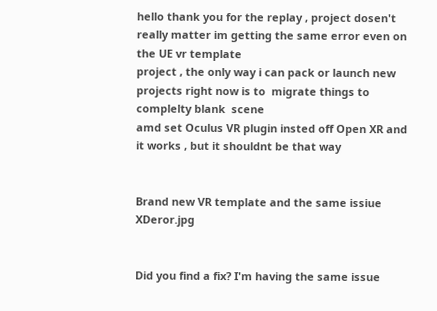hello thank you for the replay , project dosen't really matter im getting the same error even on the UE vr template
project , the only way i can pack or launch new projects right now is to  migrate things to complelty blank  scene
amd set Oculus VR plugin insted off Open XR and it works , but it shouldnt be that way


Brand new VR template and the same issiue XDeror.jpg


Did you find a fix? I'm having the same issue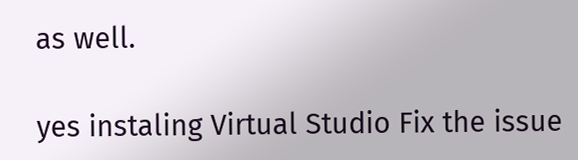as well.

yes instaling Virtual Studio Fix the issue